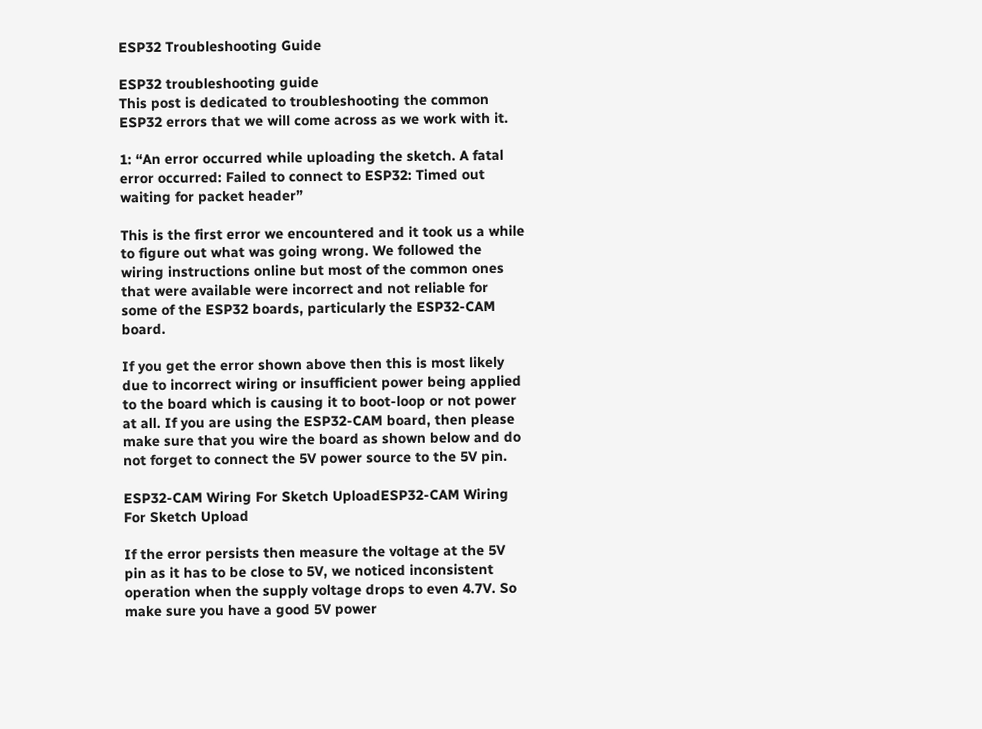ESP32 Troubleshooting Guide

ESP32 troubleshooting guide
This post is dedicated to troubleshooting the common ESP32 errors that we will come across as we work with it.

1: “An error occurred while uploading the sketch. A fatal error occurred: Failed to connect to ESP32: Timed out waiting for packet header”

This is the first error we encountered and it took us a while to figure out what was going wrong. We followed the wiring instructions online but most of the common ones that were available were incorrect and not reliable for some of the ESP32 boards, particularly the ESP32-CAM board.

If you get the error shown above then this is most likely due to incorrect wiring or insufficient power being applied to the board which is causing it to boot-loop or not power at all. If you are using the ESP32-CAM board, then please make sure that you wire the board as shown below and do not forget to connect the 5V power source to the 5V pin.

ESP32-CAM Wiring For Sketch UploadESP32-CAM Wiring For Sketch Upload

If the error persists then measure the voltage at the 5V pin as it has to be close to 5V, we noticed inconsistent operation when the supply voltage drops to even 4.7V. So make sure you have a good 5V power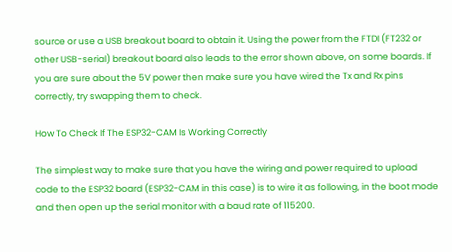source or use a USB breakout board to obtain it. Using the power from the FTDI (FT232 or other USB-serial) breakout board also leads to the error shown above, on some boards. If you are sure about the 5V power then make sure you have wired the Tx and Rx pins correctly, try swapping them to check.

How To Check If The ESP32-CAM Is Working Correctly

The simplest way to make sure that you have the wiring and power required to upload code to the ESP32 board (ESP32-CAM in this case) is to wire it as following, in the boot mode and then open up the serial monitor with a baud rate of 115200.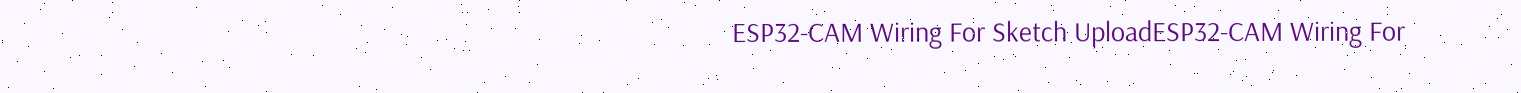ESP32-CAM Wiring For Sketch UploadESP32-CAM Wiring For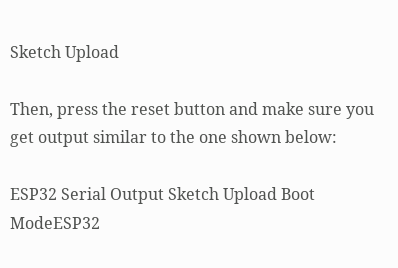Sketch Upload

Then, press the reset button and make sure you get output similar to the one shown below:

ESP32 Serial Output Sketch Upload Boot ModeESP32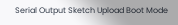Serial Output Sketch Upload Boot Mode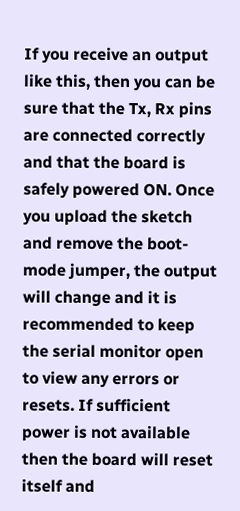If you receive an output like this, then you can be sure that the Tx, Rx pins are connected correctly and that the board is safely powered ON. Once you upload the sketch and remove the boot-mode jumper, the output will change and it is recommended to keep the serial monitor open to view any errors or resets. If sufficient power is not available then the board will reset itself and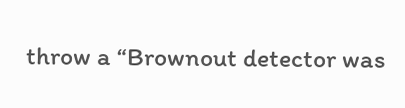throw a “Brownout detector was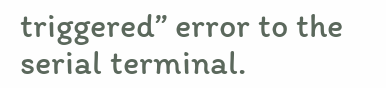triggered” error to the serial terminal.